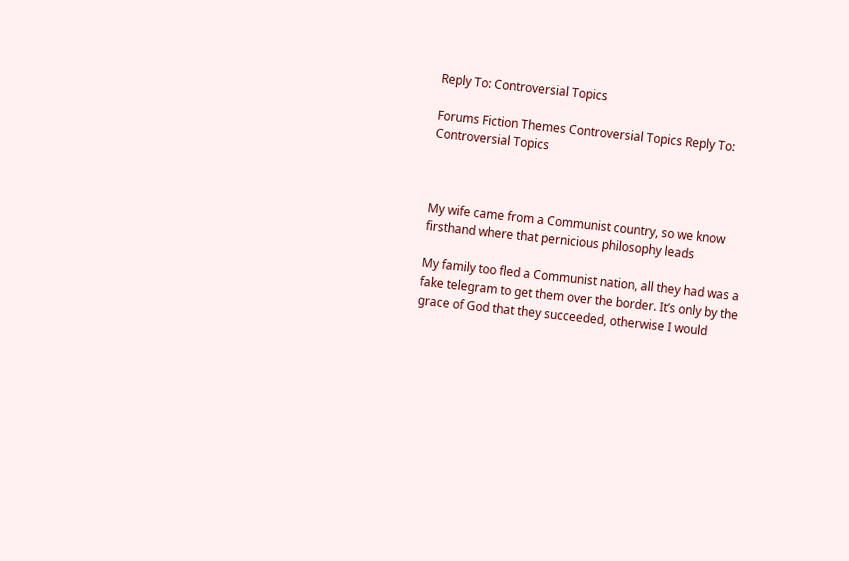Reply To: Controversial Topics

Forums Fiction Themes Controversial Topics Reply To: Controversial Topics



My wife came from a Communist country, so we know firsthand where that pernicious philosophy leads

My family too fled a Communist nation, all they had was a fake telegram to get them over the border. It’s only by the grace of God that they succeeded, otherwise I would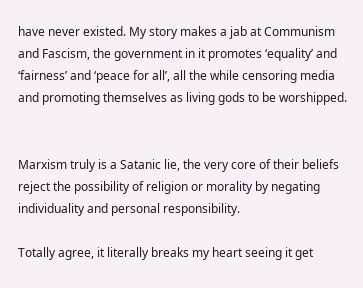have never existed. My story makes a jab at Communism and Fascism, the government in it promotes ‘equality’ and ‘fairness’ and ‘peace for all’, all the while censoring media and promoting themselves as living gods to be worshipped.


Marxism truly is a Satanic lie, the very core of their beliefs reject the possibility of religion or morality by negating individuality and personal responsibility.

Totally agree, it literally breaks my heart seeing it get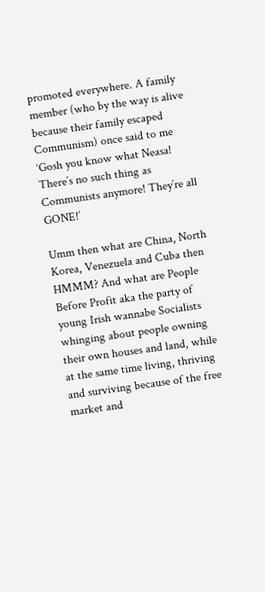promoted everywhere. A family member (who by the way is alive because their family escaped Communism) once said to me ‘Gosh you know what Neasa! There’s no such thing as Communists anymore! They’re all GONE!’

Umm then what are China, North Korea, Venezuela and Cuba then HMMM? And what are People Before Profit aka the party of young Irish wannabe Socialists whinging about people owning their own houses and land, while at the same time living, thriving and surviving because of the free market and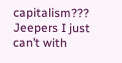capitalism??? Jeepers I just can’t with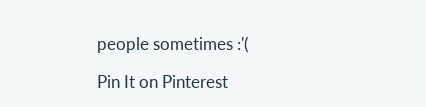people sometimes :'(

Pin It on Pinterest